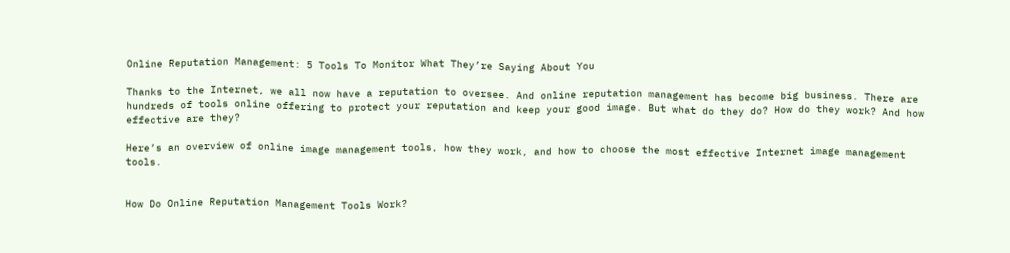Online Reputation Management: 5 Tools To Monitor What They’re Saying About You

Thanks to the Internet, we all now have a reputation to oversee. And online reputation management has become big business. There are hundreds of tools online offering to protect your reputation and keep your good image. But what do they do? How do they work? And how effective are they?

Here’s an overview of online image management tools, how they work, and how to choose the most effective Internet image management tools.


How Do Online Reputation Management Tools Work?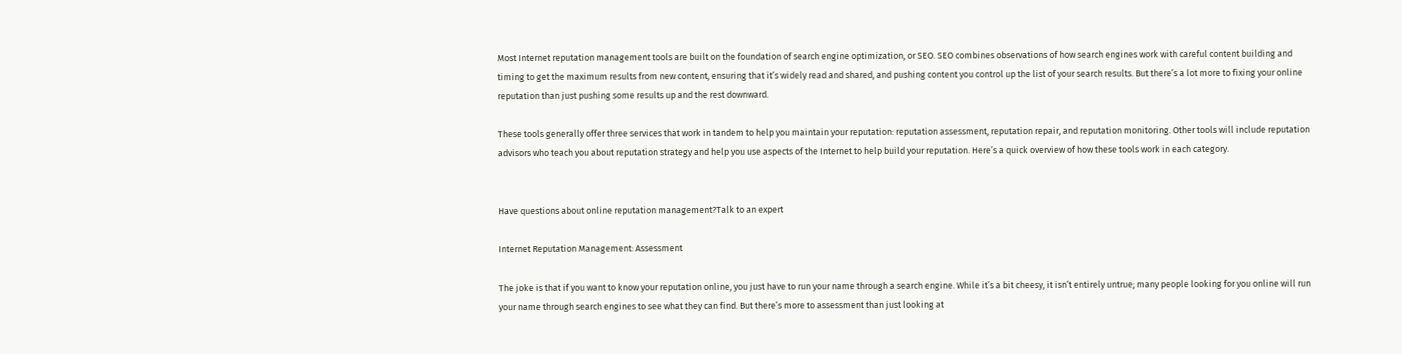Most Internet reputation management tools are built on the foundation of search engine optimization, or SEO. SEO combines observations of how search engines work with careful content building and timing to get the maximum results from new content, ensuring that it’s widely read and shared, and pushing content you control up the list of your search results. But there’s a lot more to fixing your online reputation than just pushing some results up and the rest downward.

These tools generally offer three services that work in tandem to help you maintain your reputation: reputation assessment, reputation repair, and reputation monitoring. Other tools will include reputation advisors who teach you about reputation strategy and help you use aspects of the Internet to help build your reputation. Here’s a quick overview of how these tools work in each category.


Have questions about online reputation management?Talk to an expert

Internet Reputation Management: Assessment

The joke is that if you want to know your reputation online, you just have to run your name through a search engine. While it’s a bit cheesy, it isn’t entirely untrue; many people looking for you online will run your name through search engines to see what they can find. But there’s more to assessment than just looking at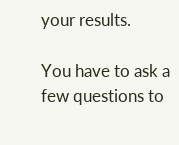your results.

You have to ask a few questions to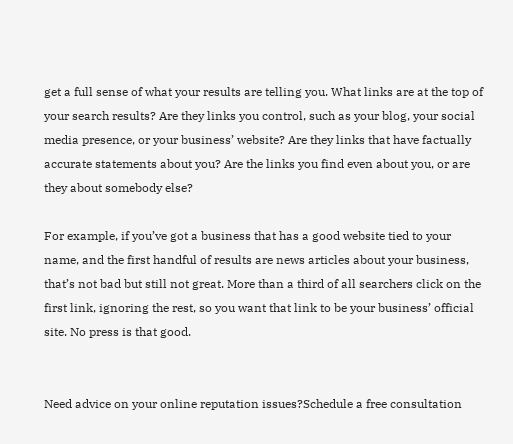get a full sense of what your results are telling you. What links are at the top of your search results? Are they links you control, such as your blog, your social media presence, or your business’ website? Are they links that have factually accurate statements about you? Are the links you find even about you, or are they about somebody else?

For example, if you’ve got a business that has a good website tied to your name, and the first handful of results are news articles about your business, that’s not bad but still not great. More than a third of all searchers click on the first link, ignoring the rest, so you want that link to be your business’ official site. No press is that good.


Need advice on your online reputation issues?Schedule a free consultation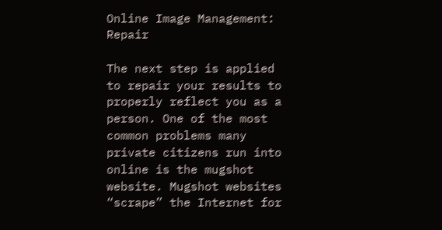Online Image Management: Repair

The next step is applied to repair your results to properly reflect you as a person. One of the most common problems many private citizens run into online is the mugshot website. Mugshot websites “scrape” the Internet for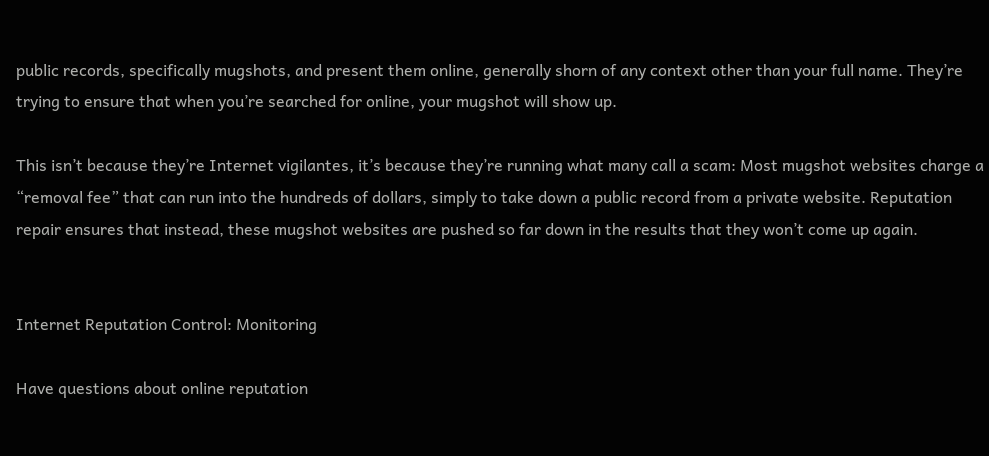public records, specifically mugshots, and present them online, generally shorn of any context other than your full name. They’re trying to ensure that when you’re searched for online, your mugshot will show up.

This isn’t because they’re Internet vigilantes, it’s because they’re running what many call a scam: Most mugshot websites charge a “removal fee” that can run into the hundreds of dollars, simply to take down a public record from a private website. Reputation repair ensures that instead, these mugshot websites are pushed so far down in the results that they won’t come up again.


Internet Reputation Control: Monitoring

Have questions about online reputation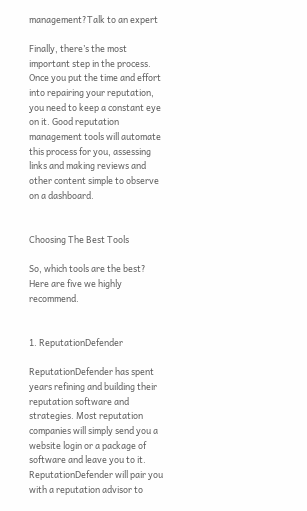management?Talk to an expert

Finally, there’s the most important step in the process. Once you put the time and effort into repairing your reputation, you need to keep a constant eye on it. Good reputation management tools will automate this process for you, assessing links and making reviews and other content simple to observe on a dashboard.


Choosing The Best Tools

So, which tools are the best? Here are five we highly recommend.


1. ReputationDefender

ReputationDefender has spent years refining and building their reputation software and strategies. Most reputation companies will simply send you a website login or a package of software and leave you to it. ReputationDefender will pair you with a reputation advisor to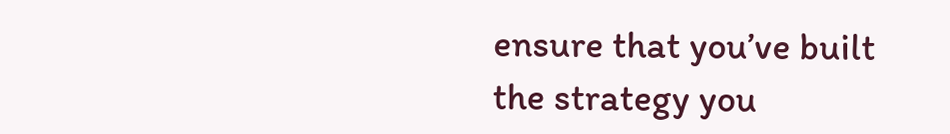ensure that you’ve built the strategy you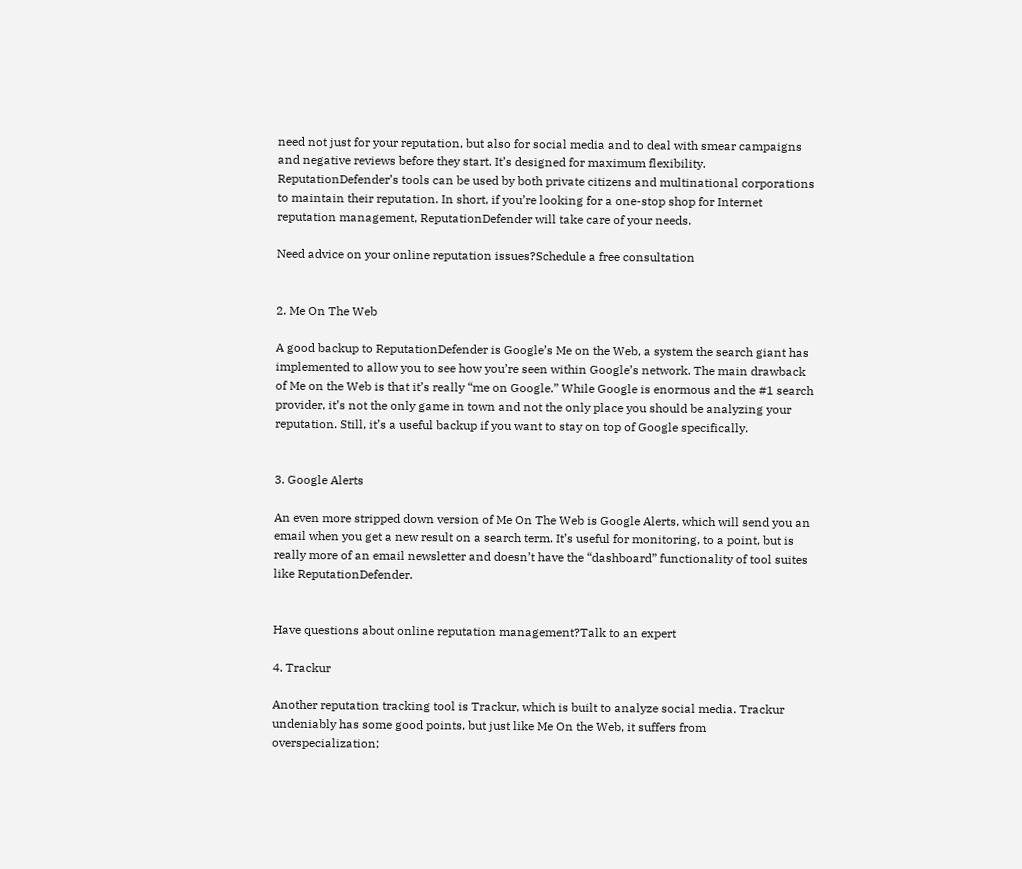need not just for your reputation, but also for social media and to deal with smear campaigns and negative reviews before they start. It’s designed for maximum flexibility. ReputationDefender’s tools can be used by both private citizens and multinational corporations to maintain their reputation. In short, if you’re looking for a one-stop shop for Internet reputation management, ReputationDefender will take care of your needs.

Need advice on your online reputation issues?Schedule a free consultation


2. Me On The Web

A good backup to ReputationDefender is Google’s Me on the Web, a system the search giant has implemented to allow you to see how you’re seen within Google’s network. The main drawback of Me on the Web is that it’s really “me on Google.” While Google is enormous and the #1 search provider, it’s not the only game in town and not the only place you should be analyzing your reputation. Still, it’s a useful backup if you want to stay on top of Google specifically.


3. Google Alerts

An even more stripped down version of Me On The Web is Google Alerts, which will send you an email when you get a new result on a search term. It’s useful for monitoring, to a point, but is really more of an email newsletter and doesn’t have the “dashboard” functionality of tool suites like ReputationDefender.


Have questions about online reputation management?Talk to an expert

4. Trackur

Another reputation tracking tool is Trackur, which is built to analyze social media. Trackur undeniably has some good points, but just like Me On the Web, it suffers from overspecialization;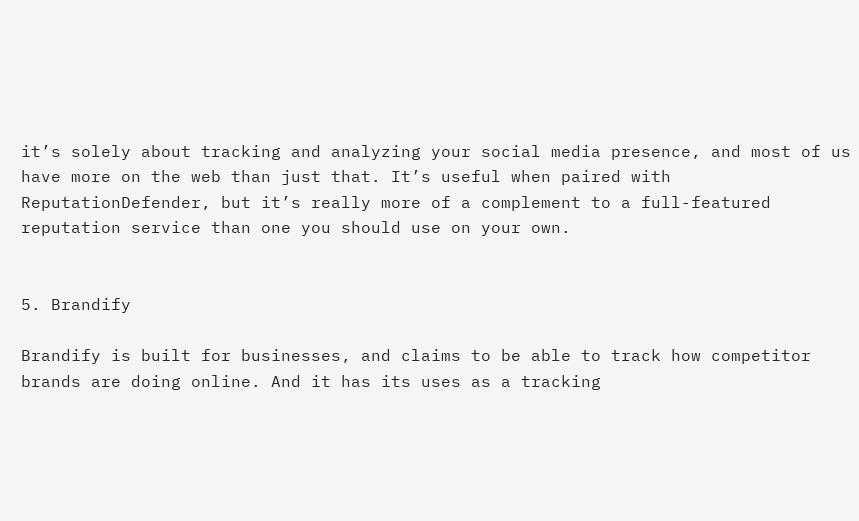it’s solely about tracking and analyzing your social media presence, and most of us have more on the web than just that. It’s useful when paired with ReputationDefender, but it’s really more of a complement to a full-featured reputation service than one you should use on your own.


5. Brandify

Brandify is built for businesses, and claims to be able to track how competitor brands are doing online. And it has its uses as a tracking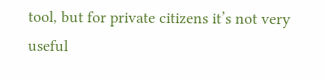tool, but for private citizens it’s not very useful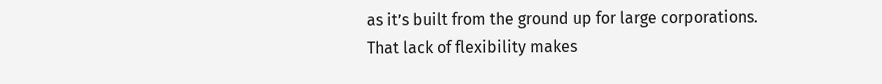as it’s built from the ground up for large corporations. That lack of flexibility makes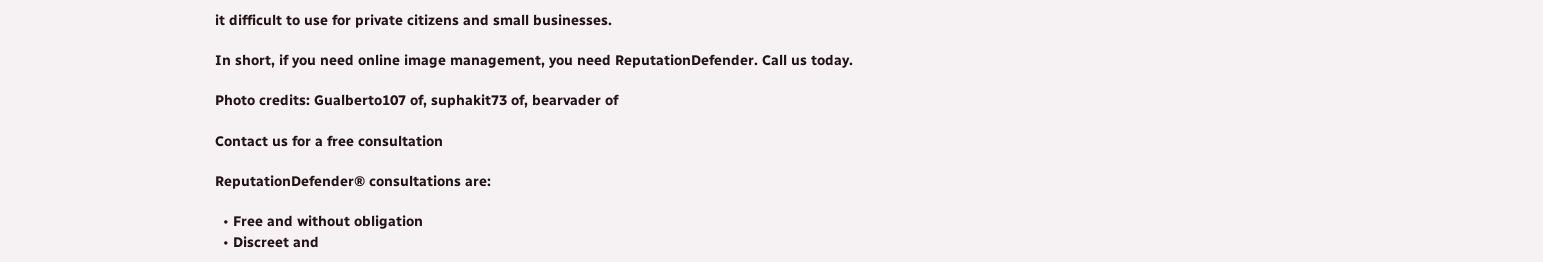it difficult to use for private citizens and small businesses.

In short, if you need online image management, you need ReputationDefender. Call us today.

Photo credits: Gualberto107 of, suphakit73 of, bearvader of

Contact us for a free consultation

ReputationDefender® consultations are:

  • Free and without obligation
  • Discreet and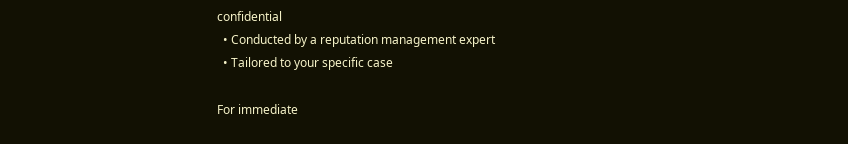confidential
  • Conducted by a reputation management expert
  • Tailored to your specific case

For immediate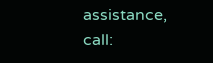assistance, call: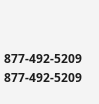877-492-5209 877-492-5209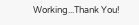Working...Thank You!